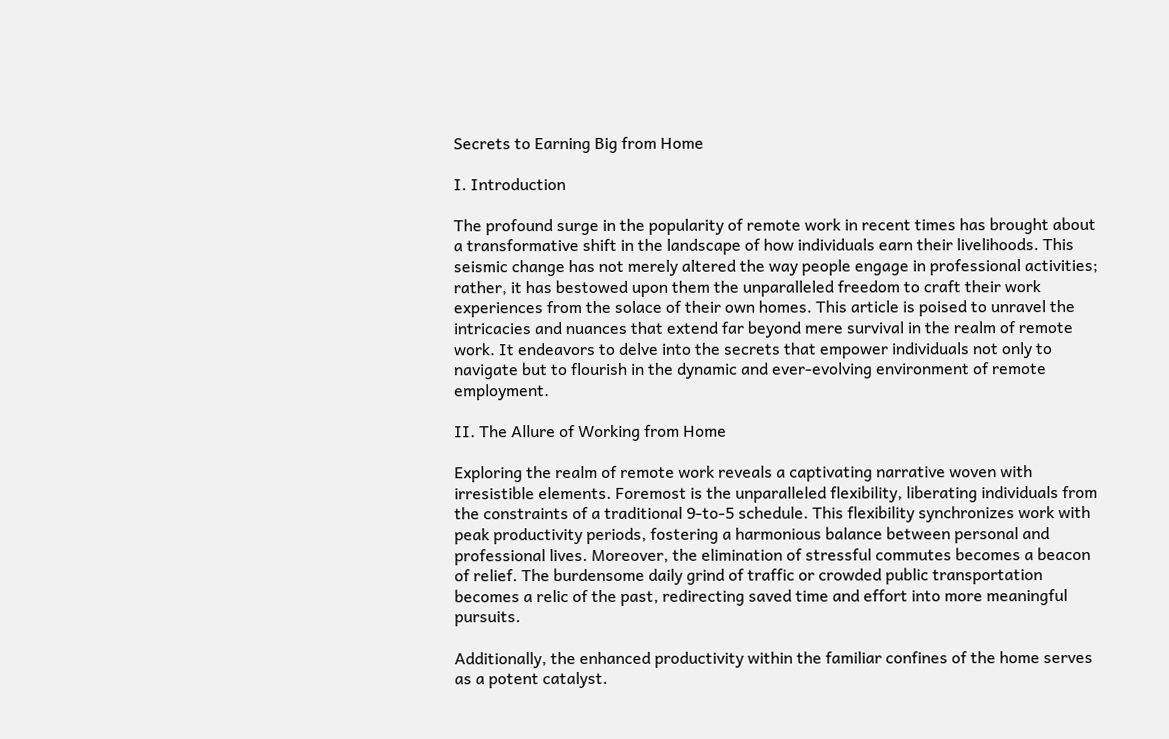Secrets to Earning Big from Home

I. Introduction

The profound surge in the popularity of remote work in recent times has brought about a transformative shift in the landscape of how individuals earn their livelihoods. This seismic change has not merely altered the way people engage in professional activities; rather, it has bestowed upon them the unparalleled freedom to craft their work experiences from the solace of their own homes. This article is poised to unravel the intricacies and nuances that extend far beyond mere survival in the realm of remote work. It endeavors to delve into the secrets that empower individuals not only to navigate but to flourish in the dynamic and ever-evolving environment of remote employment.

II. The Allure of Working from Home

Exploring the realm of remote work reveals a captivating narrative woven with irresistible elements. Foremost is the unparalleled flexibility, liberating individuals from the constraints of a traditional 9-to-5 schedule. This flexibility synchronizes work with peak productivity periods, fostering a harmonious balance between personal and professional lives. Moreover, the elimination of stressful commutes becomes a beacon of relief. The burdensome daily grind of traffic or crowded public transportation becomes a relic of the past, redirecting saved time and effort into more meaningful pursuits.

Additionally, the enhanced productivity within the familiar confines of the home serves as a potent catalyst.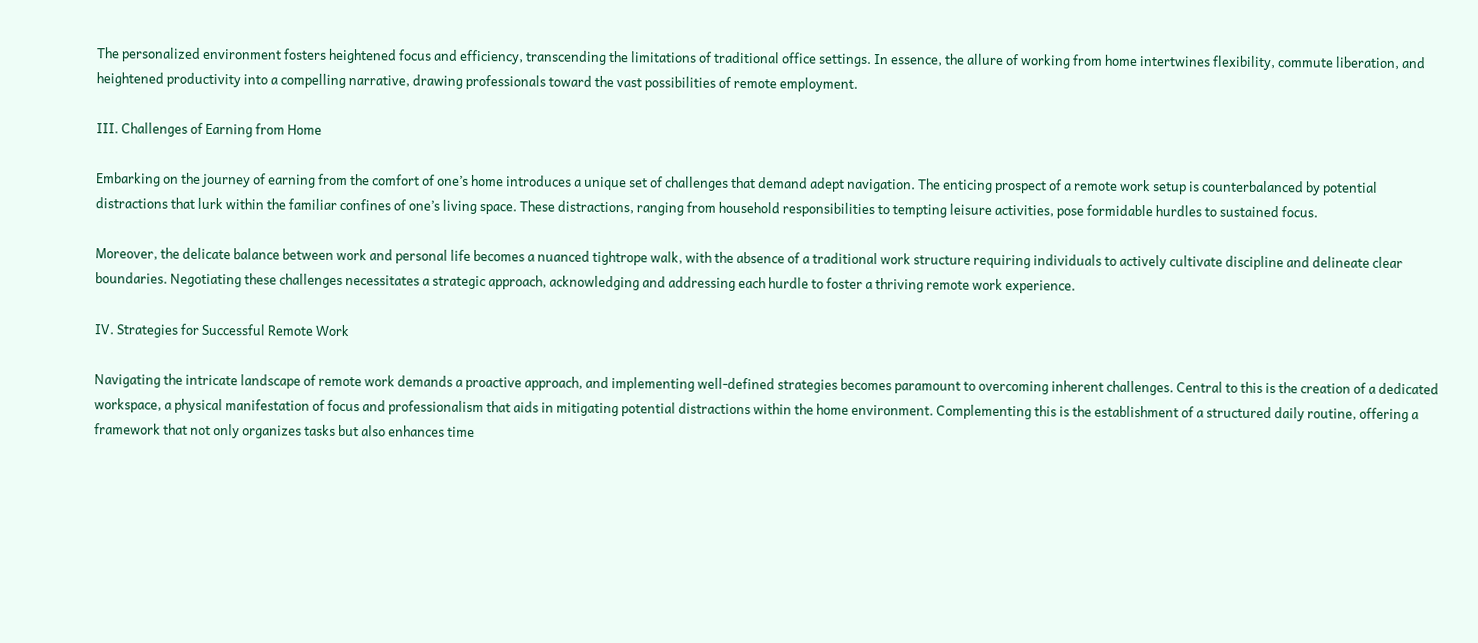The personalized environment fosters heightened focus and efficiency, transcending the limitations of traditional office settings. In essence, the allure of working from home intertwines flexibility, commute liberation, and heightened productivity into a compelling narrative, drawing professionals toward the vast possibilities of remote employment.

III. Challenges of Earning from Home

Embarking on the journey of earning from the comfort of one’s home introduces a unique set of challenges that demand adept navigation. The enticing prospect of a remote work setup is counterbalanced by potential distractions that lurk within the familiar confines of one’s living space. These distractions, ranging from household responsibilities to tempting leisure activities, pose formidable hurdles to sustained focus.

Moreover, the delicate balance between work and personal life becomes a nuanced tightrope walk, with the absence of a traditional work structure requiring individuals to actively cultivate discipline and delineate clear boundaries. Negotiating these challenges necessitates a strategic approach, acknowledging and addressing each hurdle to foster a thriving remote work experience.

IV. Strategies for Successful Remote Work

Navigating the intricate landscape of remote work demands a proactive approach, and implementing well-defined strategies becomes paramount to overcoming inherent challenges. Central to this is the creation of a dedicated workspace, a physical manifestation of focus and professionalism that aids in mitigating potential distractions within the home environment. Complementing this is the establishment of a structured daily routine, offering a framework that not only organizes tasks but also enhances time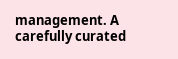management. A carefully curated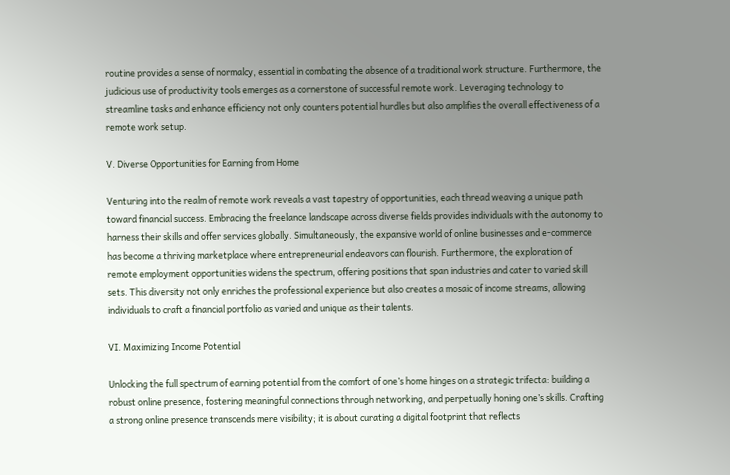routine provides a sense of normalcy, essential in combating the absence of a traditional work structure. Furthermore, the judicious use of productivity tools emerges as a cornerstone of successful remote work. Leveraging technology to streamline tasks and enhance efficiency not only counters potential hurdles but also amplifies the overall effectiveness of a remote work setup.

V. Diverse Opportunities for Earning from Home

Venturing into the realm of remote work reveals a vast tapestry of opportunities, each thread weaving a unique path toward financial success. Embracing the freelance landscape across diverse fields provides individuals with the autonomy to harness their skills and offer services globally. Simultaneously, the expansive world of online businesses and e-commerce has become a thriving marketplace where entrepreneurial endeavors can flourish. Furthermore, the exploration of remote employment opportunities widens the spectrum, offering positions that span industries and cater to varied skill sets. This diversity not only enriches the professional experience but also creates a mosaic of income streams, allowing individuals to craft a financial portfolio as varied and unique as their talents.

VI. Maximizing Income Potential

Unlocking the full spectrum of earning potential from the comfort of one’s home hinges on a strategic trifecta: building a robust online presence, fostering meaningful connections through networking, and perpetually honing one’s skills. Crafting a strong online presence transcends mere visibility; it is about curating a digital footprint that reflects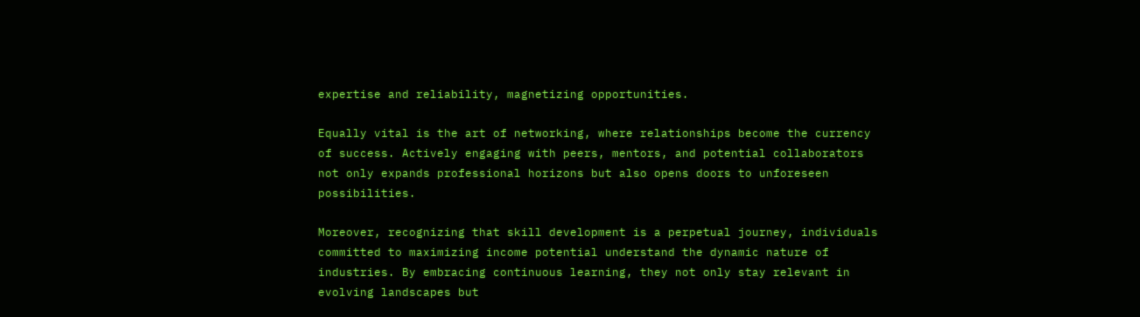expertise and reliability, magnetizing opportunities.

Equally vital is the art of networking, where relationships become the currency of success. Actively engaging with peers, mentors, and potential collaborators not only expands professional horizons but also opens doors to unforeseen possibilities.

Moreover, recognizing that skill development is a perpetual journey, individuals committed to maximizing income potential understand the dynamic nature of industries. By embracing continuous learning, they not only stay relevant in evolving landscapes but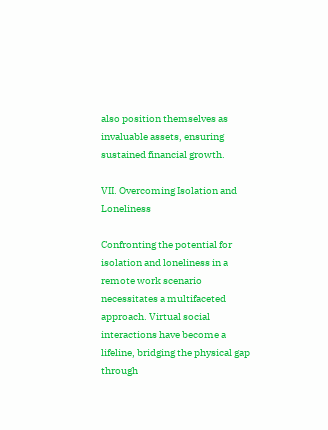also position themselves as invaluable assets, ensuring sustained financial growth.

VII. Overcoming Isolation and Loneliness

Confronting the potential for isolation and loneliness in a remote work scenario necessitates a multifaceted approach. Virtual social interactions have become a lifeline, bridging the physical gap through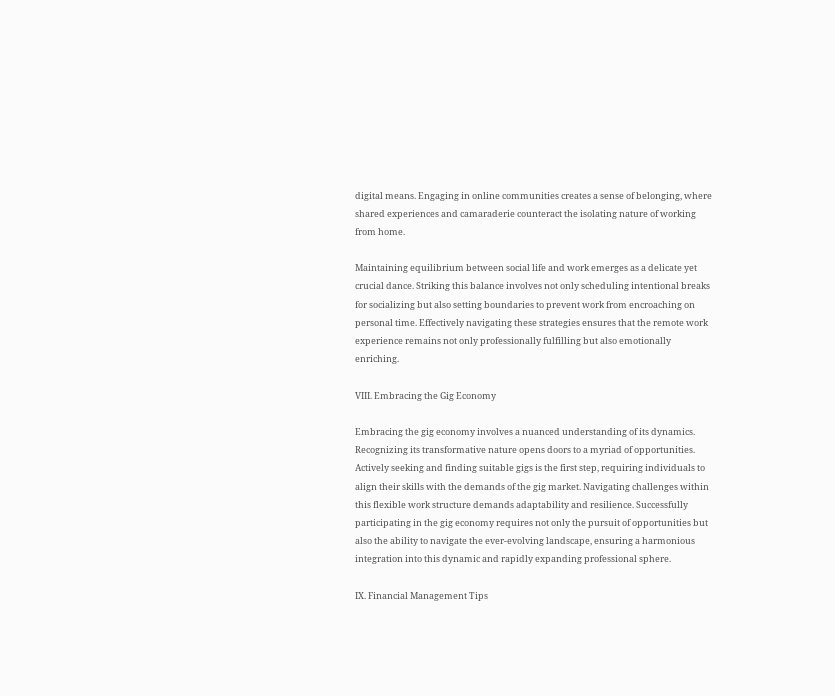digital means. Engaging in online communities creates a sense of belonging, where shared experiences and camaraderie counteract the isolating nature of working from home.

Maintaining equilibrium between social life and work emerges as a delicate yet crucial dance. Striking this balance involves not only scheduling intentional breaks for socializing but also setting boundaries to prevent work from encroaching on personal time. Effectively navigating these strategies ensures that the remote work experience remains not only professionally fulfilling but also emotionally enriching.

VIII. Embracing the Gig Economy

Embracing the gig economy involves a nuanced understanding of its dynamics. Recognizing its transformative nature opens doors to a myriad of opportunities. Actively seeking and finding suitable gigs is the first step, requiring individuals to align their skills with the demands of the gig market. Navigating challenges within this flexible work structure demands adaptability and resilience. Successfully participating in the gig economy requires not only the pursuit of opportunities but also the ability to navigate the ever-evolving landscape, ensuring a harmonious integration into this dynamic and rapidly expanding professional sphere.

IX. Financial Management Tips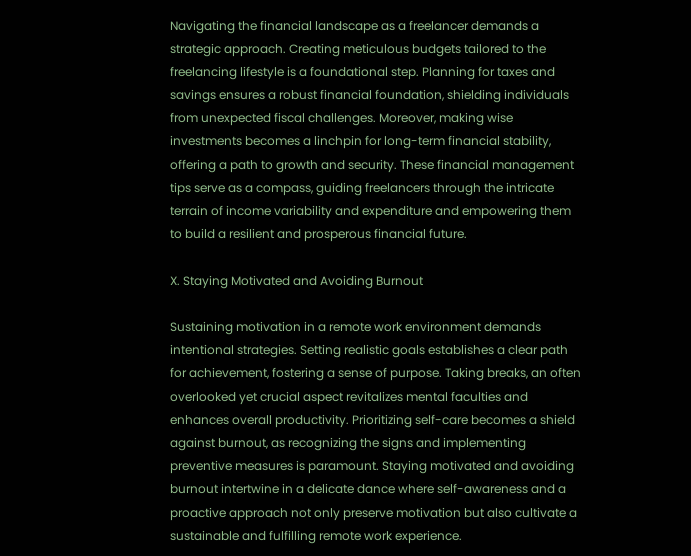Navigating the financial landscape as a freelancer demands a strategic approach. Creating meticulous budgets tailored to the freelancing lifestyle is a foundational step. Planning for taxes and savings ensures a robust financial foundation, shielding individuals from unexpected fiscal challenges. Moreover, making wise investments becomes a linchpin for long-term financial stability, offering a path to growth and security. These financial management tips serve as a compass, guiding freelancers through the intricate terrain of income variability and expenditure and empowering them to build a resilient and prosperous financial future.

X. Staying Motivated and Avoiding Burnout

Sustaining motivation in a remote work environment demands intentional strategies. Setting realistic goals establishes a clear path for achievement, fostering a sense of purpose. Taking breaks, an often overlooked yet crucial aspect revitalizes mental faculties and enhances overall productivity. Prioritizing self-care becomes a shield against burnout, as recognizing the signs and implementing preventive measures is paramount. Staying motivated and avoiding burnout intertwine in a delicate dance where self-awareness and a proactive approach not only preserve motivation but also cultivate a sustainable and fulfilling remote work experience.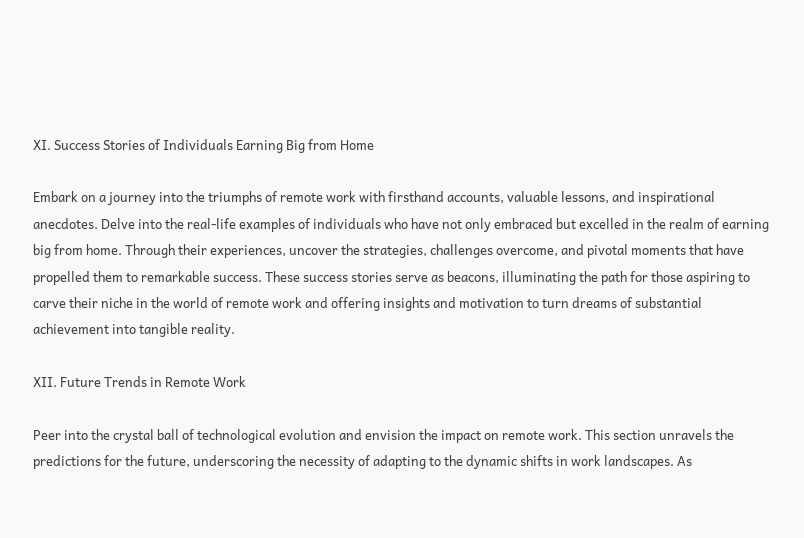XI. Success Stories of Individuals Earning Big from Home

Embark on a journey into the triumphs of remote work with firsthand accounts, valuable lessons, and inspirational anecdotes. Delve into the real-life examples of individuals who have not only embraced but excelled in the realm of earning big from home. Through their experiences, uncover the strategies, challenges overcome, and pivotal moments that have propelled them to remarkable success. These success stories serve as beacons, illuminating the path for those aspiring to carve their niche in the world of remote work and offering insights and motivation to turn dreams of substantial achievement into tangible reality.

XII. Future Trends in Remote Work

Peer into the crystal ball of technological evolution and envision the impact on remote work. This section unravels the predictions for the future, underscoring the necessity of adapting to the dynamic shifts in work landscapes. As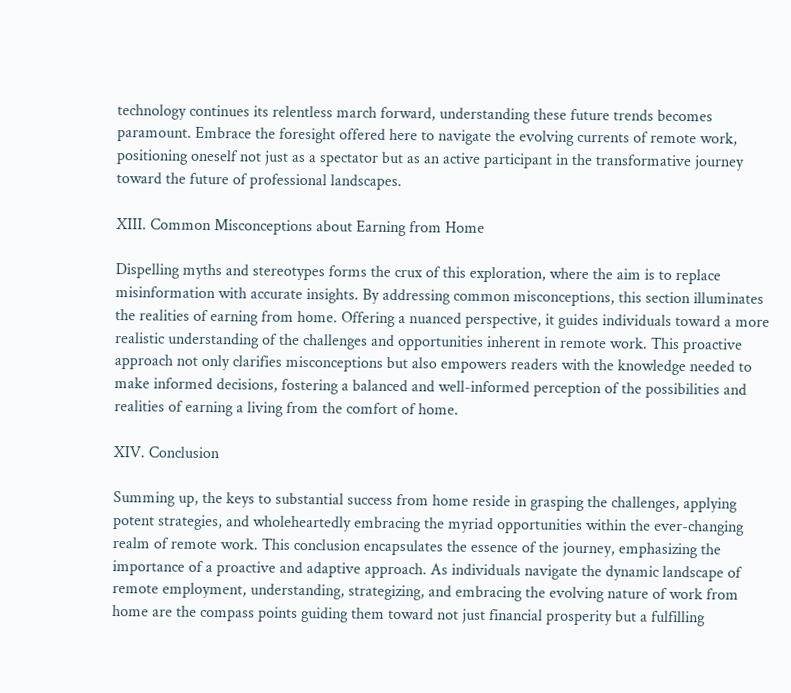technology continues its relentless march forward, understanding these future trends becomes paramount. Embrace the foresight offered here to navigate the evolving currents of remote work, positioning oneself not just as a spectator but as an active participant in the transformative journey toward the future of professional landscapes.

XIII. Common Misconceptions about Earning from Home

Dispelling myths and stereotypes forms the crux of this exploration, where the aim is to replace misinformation with accurate insights. By addressing common misconceptions, this section illuminates the realities of earning from home. Offering a nuanced perspective, it guides individuals toward a more realistic understanding of the challenges and opportunities inherent in remote work. This proactive approach not only clarifies misconceptions but also empowers readers with the knowledge needed to make informed decisions, fostering a balanced and well-informed perception of the possibilities and realities of earning a living from the comfort of home.

XIV. Conclusion

Summing up, the keys to substantial success from home reside in grasping the challenges, applying potent strategies, and wholeheartedly embracing the myriad opportunities within the ever-changing realm of remote work. This conclusion encapsulates the essence of the journey, emphasizing the importance of a proactive and adaptive approach. As individuals navigate the dynamic landscape of remote employment, understanding, strategizing, and embracing the evolving nature of work from home are the compass points guiding them toward not just financial prosperity but a fulfilling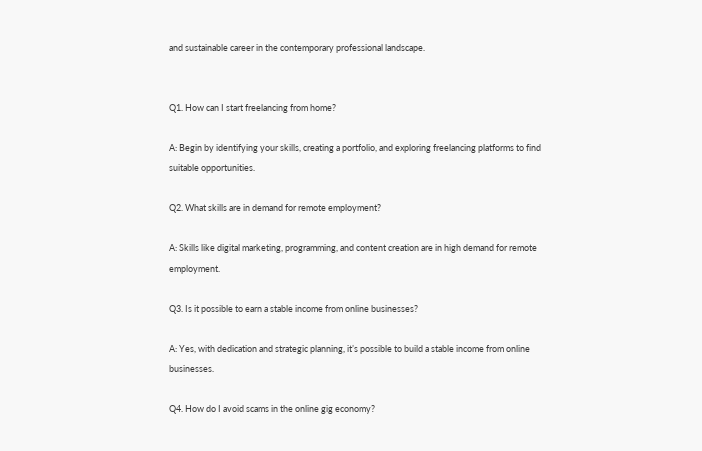and sustainable career in the contemporary professional landscape.


Q1. How can I start freelancing from home?

A: Begin by identifying your skills, creating a portfolio, and exploring freelancing platforms to find suitable opportunities.

Q2. What skills are in demand for remote employment?

A: Skills like digital marketing, programming, and content creation are in high demand for remote employment.

Q3. Is it possible to earn a stable income from online businesses?

A: Yes, with dedication and strategic planning, it’s possible to build a stable income from online businesses.

Q4. How do I avoid scams in the online gig economy?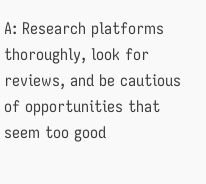A: Research platforms thoroughly, look for reviews, and be cautious of opportunities that seem too good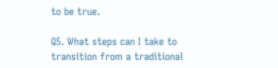to be true.

Q5. What steps can I take to transition from a traditional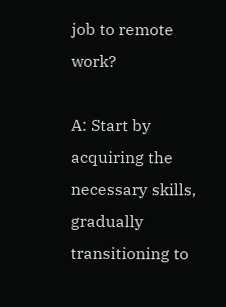job to remote work?

A: Start by acquiring the necessary skills, gradually transitioning to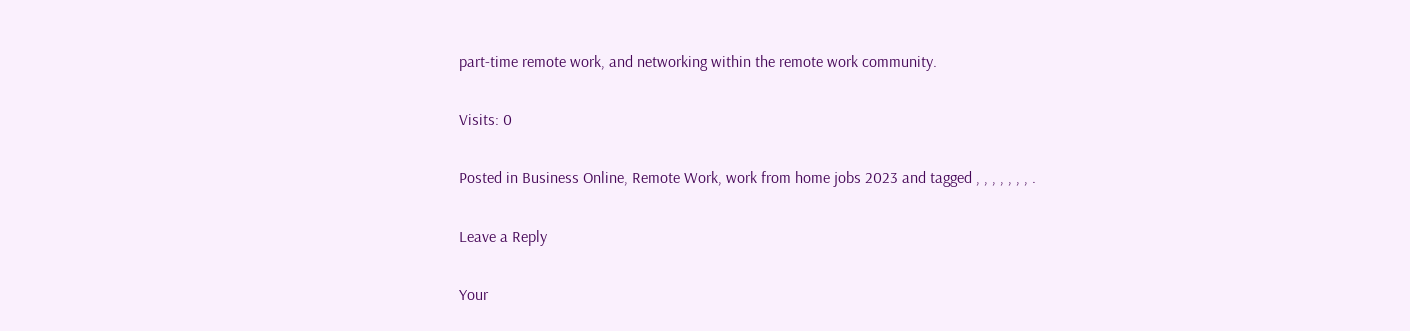part-time remote work, and networking within the remote work community.

Visits: 0

Posted in Business Online, Remote Work, work from home jobs 2023 and tagged , , , , , , , .

Leave a Reply

Your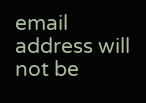email address will not be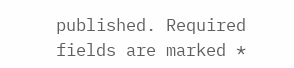published. Required fields are marked *